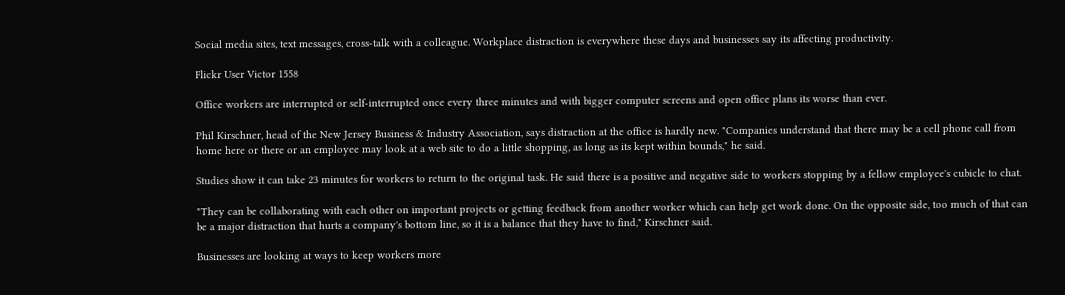Social media sites, text messages, cross-talk with a colleague. Workplace distraction is everywhere these days and businesses say its affecting productivity.

Flickr User Victor 1558

Office workers are interrupted or self-interrupted once every three minutes and with bigger computer screens and open office plans its worse than ever.

Phil Kirschner, head of the New Jersey Business & Industry Association, says distraction at the office is hardly new. "Companies understand that there may be a cell phone call from home here or there or an employee may look at a web site to do a little shopping, as long as its kept within bounds," he said.

Studies show it can take 23 minutes for workers to return to the original task. He said there is a positive and negative side to workers stopping by a fellow employee's cubicle to chat.

"They can be collaborating with each other on important projects or getting feedback from another worker which can help get work done. On the opposite side, too much of that can be a major distraction that hurts a company's bottom line, so it is a balance that they have to find," Kirschner said.

Businesses are looking at ways to keep workers more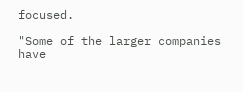focused.

"Some of the larger companies have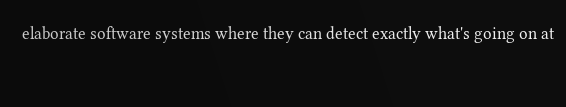elaborate software systems where they can detect exactly what's going on at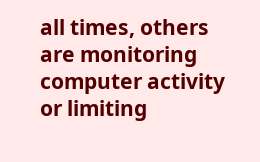all times, others are monitoring computer activity or limiting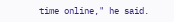time online," he said.